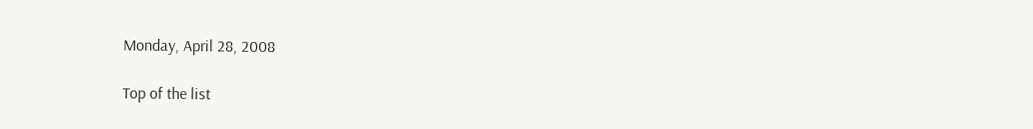Monday, April 28, 2008

Top of the list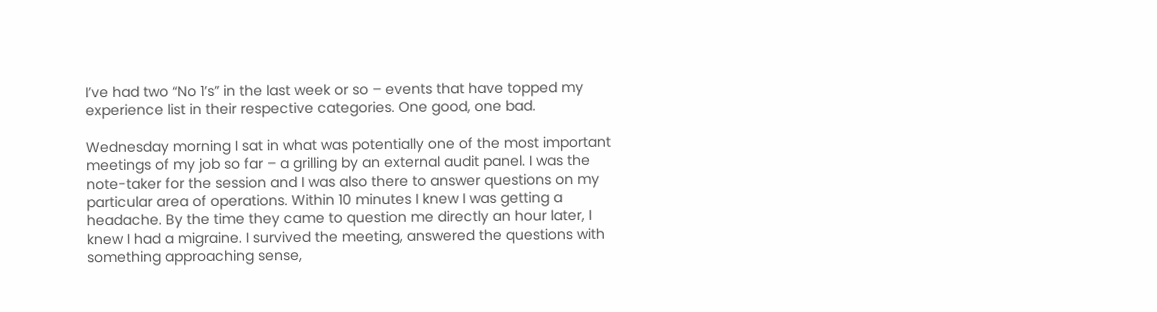I’ve had two “No 1’s” in the last week or so – events that have topped my experience list in their respective categories. One good, one bad.

Wednesday morning I sat in what was potentially one of the most important meetings of my job so far – a grilling by an external audit panel. I was the note-taker for the session and I was also there to answer questions on my particular area of operations. Within 10 minutes I knew I was getting a headache. By the time they came to question me directly an hour later, I knew I had a migraine. I survived the meeting, answered the questions with something approaching sense,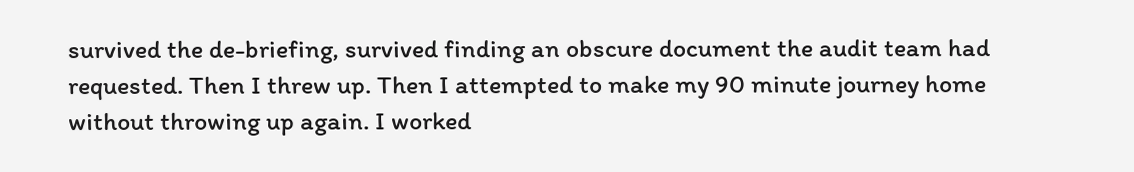survived the de-briefing, survived finding an obscure document the audit team had requested. Then I threw up. Then I attempted to make my 90 minute journey home without throwing up again. I worked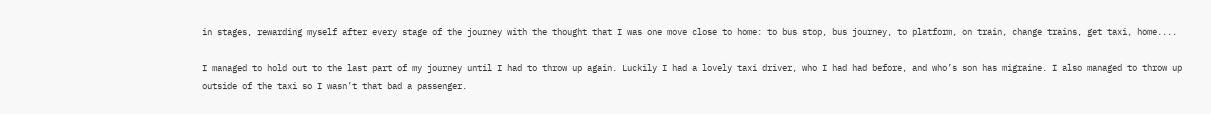in stages, rewarding myself after every stage of the journey with the thought that I was one move close to home: to bus stop, bus journey, to platform, on train, change trains, get taxi, home....

I managed to hold out to the last part of my journey until I had to throw up again. Luckily I had a lovely taxi driver, who I had had before, and who’s son has migraine. I also managed to throw up outside of the taxi so I wasn’t that bad a passenger.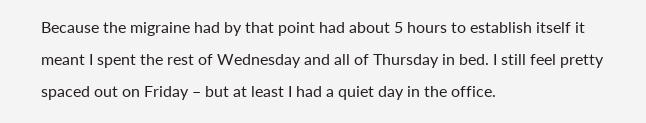Because the migraine had by that point had about 5 hours to establish itself it meant I spent the rest of Wednesday and all of Thursday in bed. I still feel pretty spaced out on Friday – but at least I had a quiet day in the office.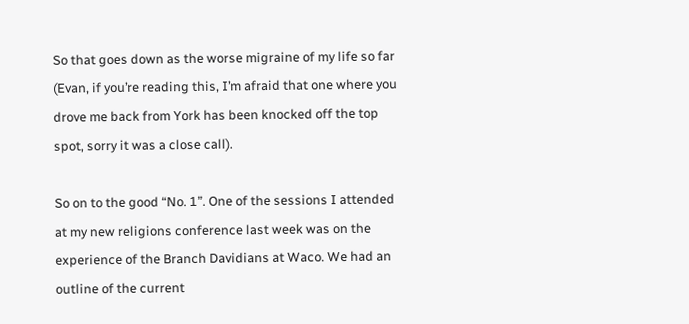So that goes down as the worse migraine of my life so far (Evan, if you’re reading this, I’m afraid that one where you drove me back from York has been knocked off the top spot, sorry it was a close call).

So on to the good “No. 1”. One of the sessions I attended at my new religions conference last week was on the experience of the Branch Davidians at Waco. We had an outline of the current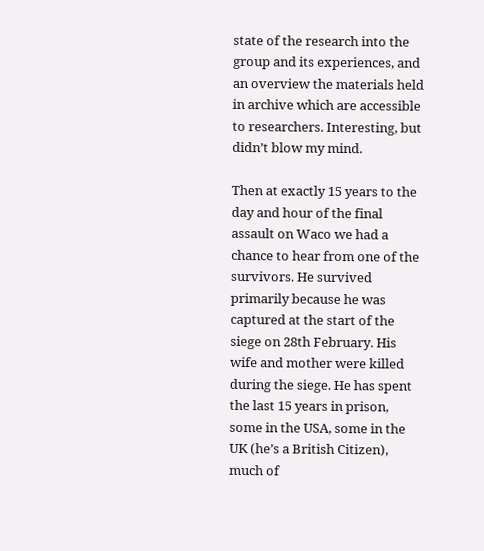state of the research into the group and its experiences, and an overview the materials held in archive which are accessible to researchers. Interesting, but didn’t blow my mind.

Then at exactly 15 years to the day and hour of the final assault on Waco we had a chance to hear from one of the survivors. He survived primarily because he was captured at the start of the siege on 28th February. His wife and mother were killed during the siege. He has spent the last 15 years in prison, some in the USA, some in the UK (he’s a British Citizen), much of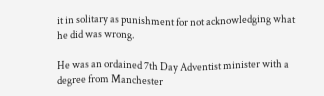it in solitary as punishment for not acknowledging what he did was wrong.

He was an ordained 7th Day Adventist minister with a degree from Manchester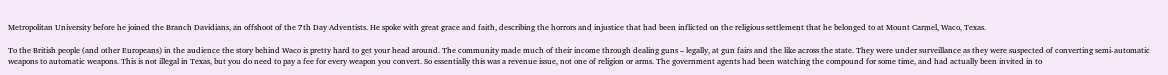Metropolitan University before he joined the Branch Davidians, an offshoot of the 7th Day Adventists. He spoke with great grace and faith, describing the horrors and injustice that had been inflicted on the religious settlement that he belonged to at Mount Carmel, Waco, Texas.

To the British people (and other Europeans) in the audience the story behind Waco is pretty hard to get your head around. The community made much of their income through dealing guns – legally, at gun fairs and the like across the state. They were under surveillance as they were suspected of converting semi-automatic weapons to automatic weapons. This is not illegal in Texas, but you do need to pay a fee for every weapon you convert. So essentially this was a revenue issue, not one of religion or arms. The government agents had been watching the compound for some time, and had actually been invited in to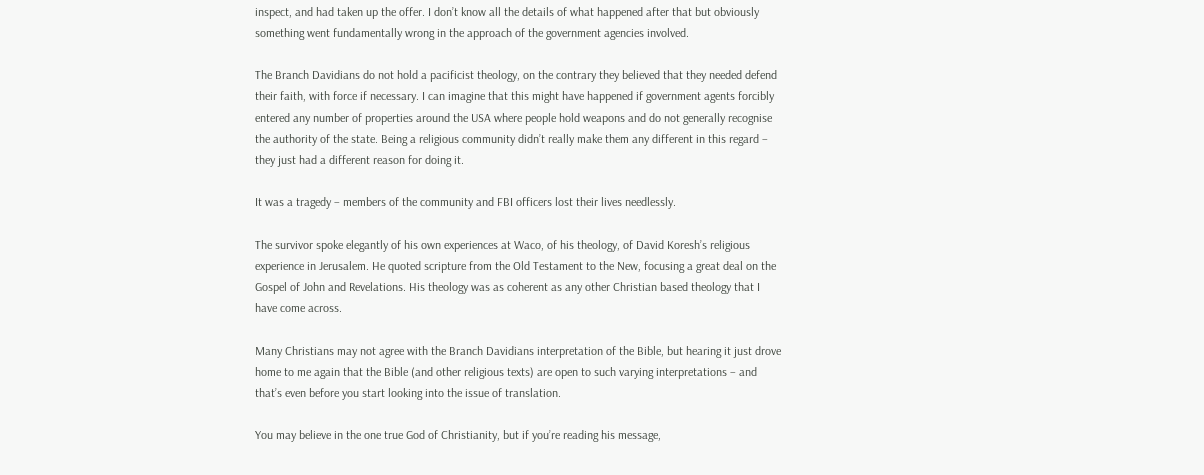inspect, and had taken up the offer. I don’t know all the details of what happened after that but obviously something went fundamentally wrong in the approach of the government agencies involved.

The Branch Davidians do not hold a pacificist theology, on the contrary they believed that they needed defend their faith, with force if necessary. I can imagine that this might have happened if government agents forcibly entered any number of properties around the USA where people hold weapons and do not generally recognise the authority of the state. Being a religious community didn’t really make them any different in this regard – they just had a different reason for doing it.

It was a tragedy – members of the community and FBI officers lost their lives needlessly.

The survivor spoke elegantly of his own experiences at Waco, of his theology, of David Koresh’s religious experience in Jerusalem. He quoted scripture from the Old Testament to the New, focusing a great deal on the Gospel of John and Revelations. His theology was as coherent as any other Christian based theology that I have come across.

Many Christians may not agree with the Branch Davidians interpretation of the Bible, but hearing it just drove home to me again that the Bible (and other religious texts) are open to such varying interpretations – and that’s even before you start looking into the issue of translation.

You may believe in the one true God of Christianity, but if you’re reading his message,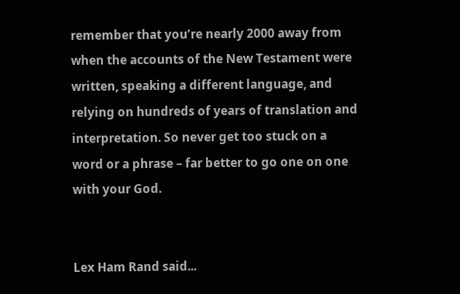remember that you’re nearly 2000 away from when the accounts of the New Testament were written, speaking a different language, and relying on hundreds of years of translation and interpretation. So never get too stuck on a word or a phrase – far better to go one on one with your God.


Lex Ham Rand said...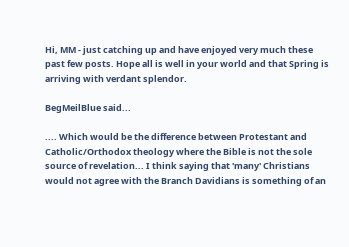Hi, MM - just catching up and have enjoyed very much these past few posts. Hope all is well in your world and that Spring is arriving with verdant splendor.

BegMeilBlue said...

.... Which would be the difference between Protestant and Catholic/Orthodox theology where the Bible is not the sole source of revelation... I think saying that 'many' Christians would not agree with the Branch Davidians is something of an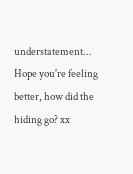understatement... Hope you're feeling better, how did the hiding go? xx